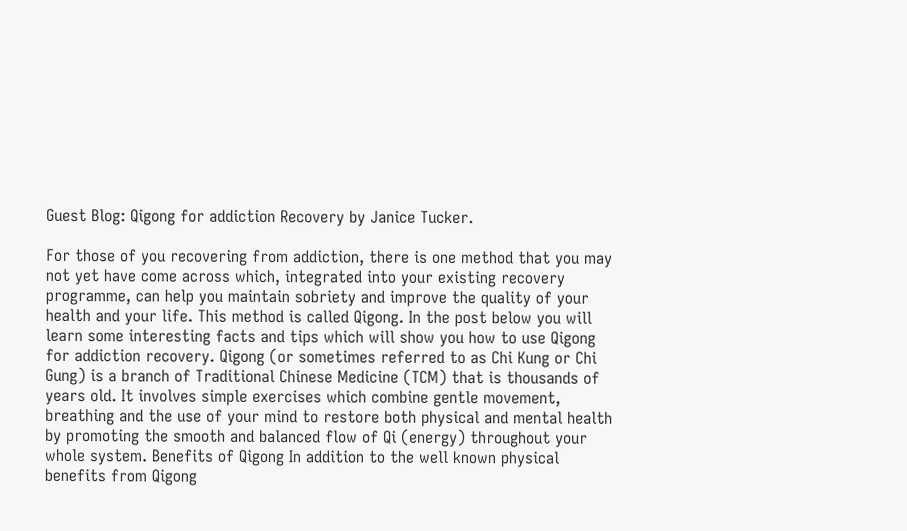Guest Blog: Qigong for addiction Recovery by Janice Tucker.

For those of you recovering from addiction, there is one method that you may not yet have come across which, integrated into your existing recovery programme, can help you maintain sobriety and improve the quality of your health and your life. This method is called Qigong. In the post below you will learn some interesting facts and tips which will show you how to use Qigong for addiction recovery. Qigong (or sometimes referred to as Chi Kung or Chi Gung) is a branch of Traditional Chinese Medicine (TCM) that is thousands of years old. It involves simple exercises which combine gentle movement, breathing and the use of your mind to restore both physical and mental health by promoting the smooth and balanced flow of Qi (energy) throughout your whole system. Benefits of Qigong In addition to the well known physical benefits from Qigong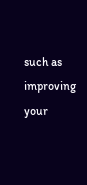such as improving your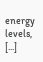energy levels, [...]